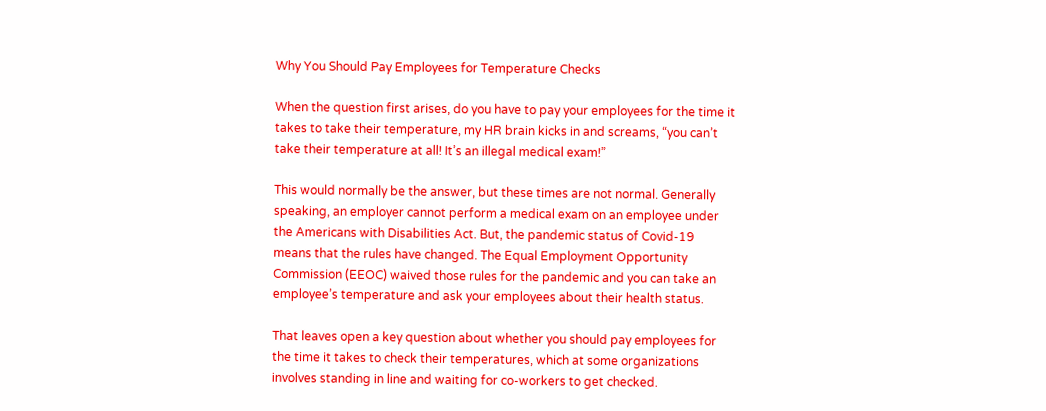Why You Should Pay Employees for Temperature Checks

When the question first arises, do you have to pay your employees for the time it takes to take their temperature, my HR brain kicks in and screams, “you can’t take their temperature at all! It’s an illegal medical exam!”

This would normally be the answer, but these times are not normal. Generally speaking, an employer cannot perform a medical exam on an employee under the Americans with Disabilities Act. But, the pandemic status of Covid-19 means that the rules have changed. The Equal Employment Opportunity Commission (EEOC) waived those rules for the pandemic and you can take an employee’s temperature and ask your employees about their health status.

That leaves open a key question about whether you should pay employees for the time it takes to check their temperatures, which at some organizations involves standing in line and waiting for co-workers to get checked.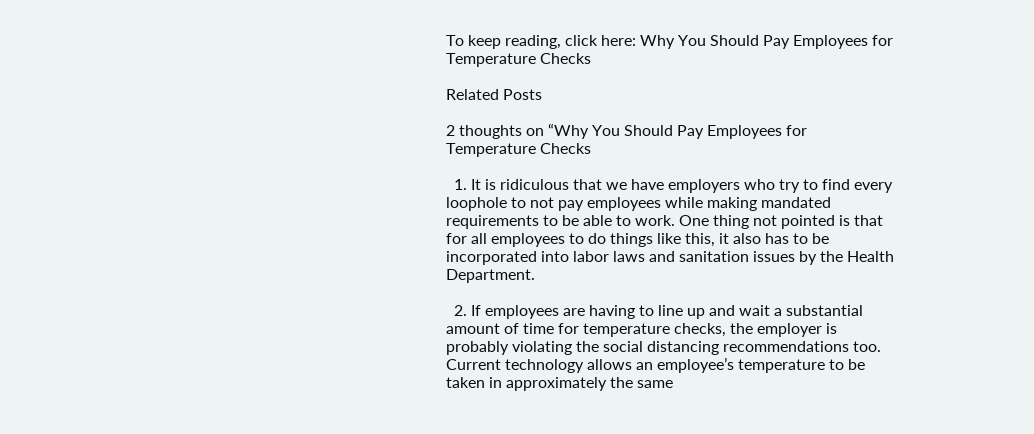To keep reading, click here: Why You Should Pay Employees for Temperature Checks

Related Posts

2 thoughts on “Why You Should Pay Employees for Temperature Checks

  1. It is ridiculous that we have employers who try to find every loophole to not pay employees while making mandated requirements to be able to work. One thing not pointed is that for all employees to do things like this, it also has to be incorporated into labor laws and sanitation issues by the Health Department.

  2. If employees are having to line up and wait a substantial amount of time for temperature checks, the employer is probably violating the social distancing recommendations too. Current technology allows an employee’s temperature to be taken in approximately the same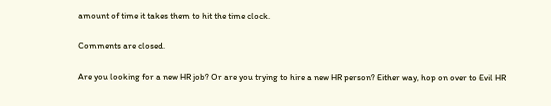amount of time it takes them to hit the time clock.

Comments are closed.

Are you looking for a new HR job? Or are you trying to hire a new HR person? Either way, hop on over to Evil HR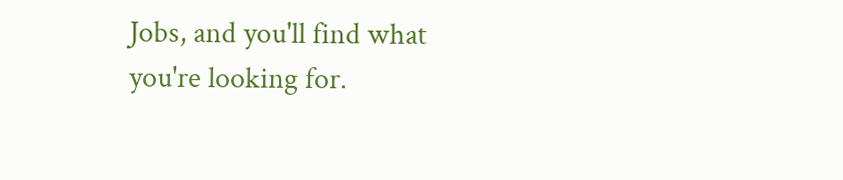Jobs, and you'll find what you're looking for.